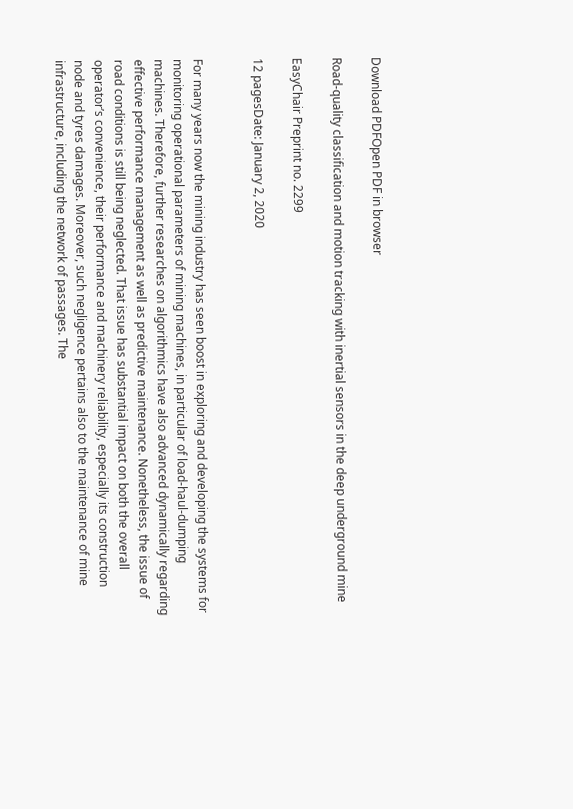Download PDFOpen PDF in browser

Road-quality classification and motion tracking with inertial sensors in the deep underground mine

EasyChair Preprint no. 2299

12 pagesDate: January 2, 2020


For many years now the mining industry has seen boost in exploring and developing the systems for monitoring operational parameters of mining machines, in particular of load-haul-dumping machines. Therefore, further researches on algorithmics have also advanced dynamically regarding effective performance management as well as predictive maintenance. Nonetheless, the issue of road conditions is still being neglected. That issue has substantial impact on both the overall operator’s convenience, their performance and machinery reliability, especially its construction node and tyres damages. Moreover, such negligence pertains also to the maintenance of mine infrastructure, including the network of passages. The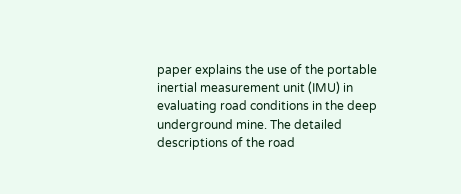paper explains the use of the portable inertial measurement unit (IMU) in evaluating road conditions in the deep underground mine. The detailed descriptions of the road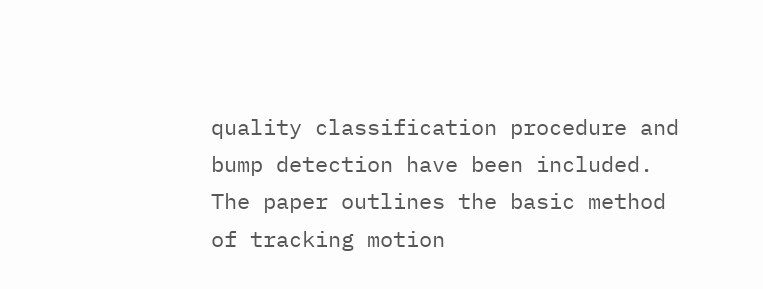quality classification procedure and bump detection have been included. The paper outlines the basic method of tracking motion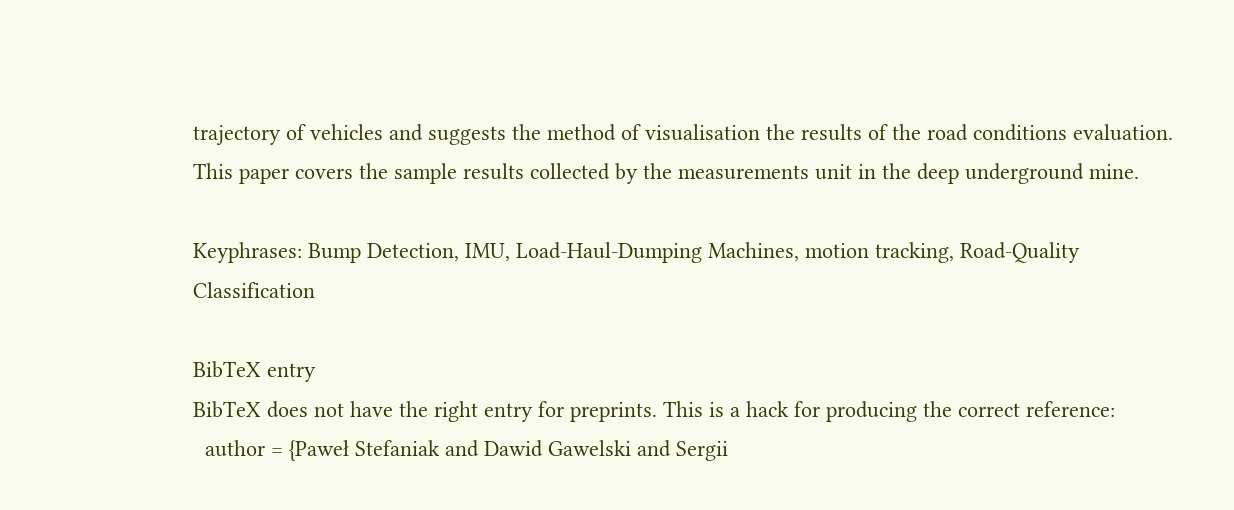trajectory of vehicles and suggests the method of visualisation the results of the road conditions evaluation. This paper covers the sample results collected by the measurements unit in the deep underground mine.

Keyphrases: Bump Detection, IMU, Load-Haul-Dumping Machines, motion tracking, Road-Quality Classification

BibTeX entry
BibTeX does not have the right entry for preprints. This is a hack for producing the correct reference:
  author = {Paweł Stefaniak and Dawid Gawelski and Sergii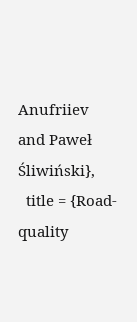Anufriiev and Paweł Śliwiński},
  title = {Road-quality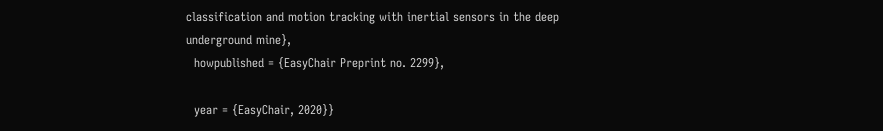classification and motion tracking with inertial sensors in the deep underground mine},
  howpublished = {EasyChair Preprint no. 2299},

  year = {EasyChair, 2020}}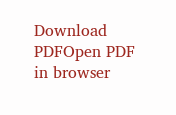Download PDFOpen PDF in browser